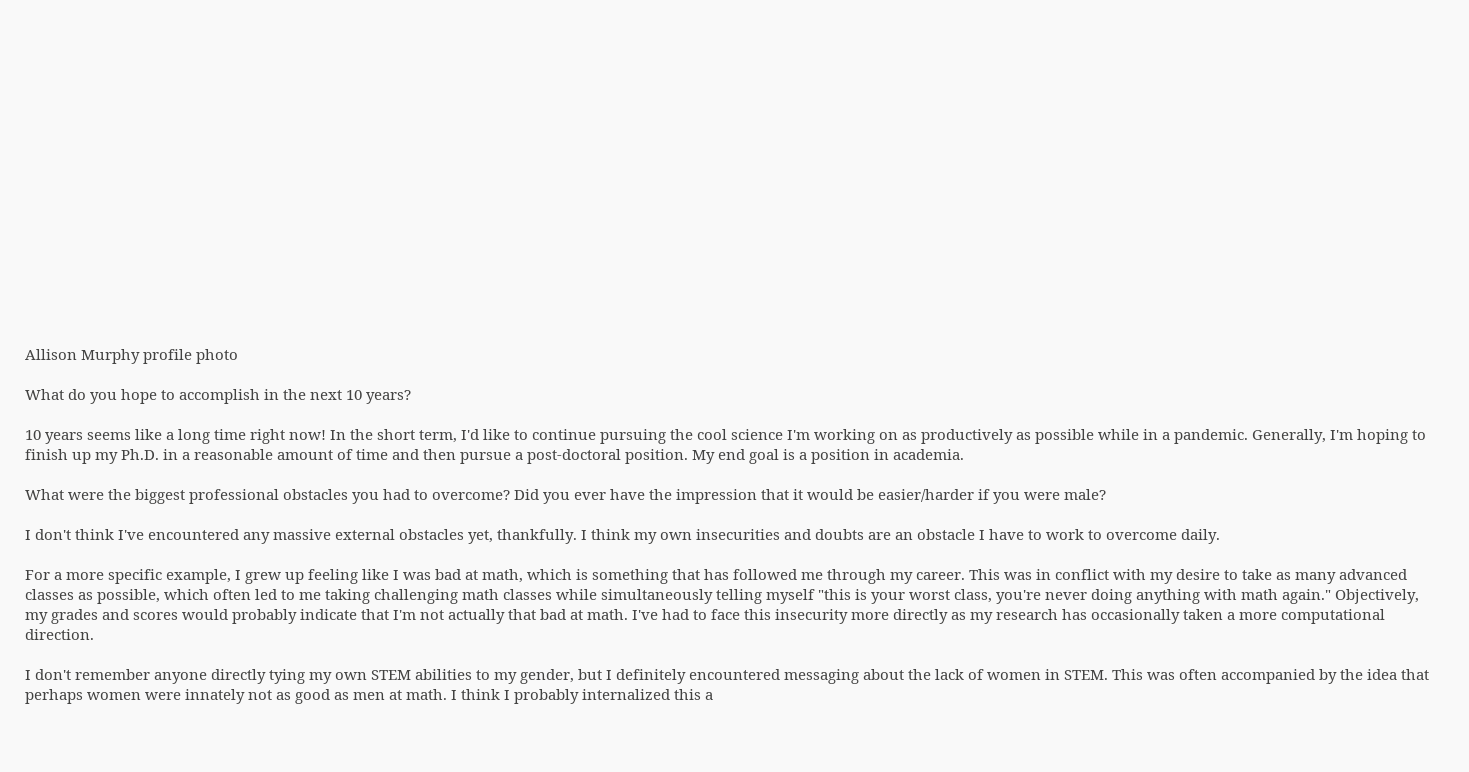Allison Murphy profile photo

What do you hope to accomplish in the next 10 years?

10 years seems like a long time right now! In the short term, I'd like to continue pursuing the cool science I'm working on as productively as possible while in a pandemic. Generally, I'm hoping to finish up my Ph.D. in a reasonable amount of time and then pursue a post-doctoral position. My end goal is a position in academia.

What were the biggest professional obstacles you had to overcome? Did you ever have the impression that it would be easier/harder if you were male?

I don't think I've encountered any massive external obstacles yet, thankfully. I think my own insecurities and doubts are an obstacle I have to work to overcome daily.

For a more specific example, I grew up feeling like I was bad at math, which is something that has followed me through my career. This was in conflict with my desire to take as many advanced classes as possible, which often led to me taking challenging math classes while simultaneously telling myself "this is your worst class, you're never doing anything with math again." Objectively, my grades and scores would probably indicate that I'm not actually that bad at math. I've had to face this insecurity more directly as my research has occasionally taken a more computational direction.

I don't remember anyone directly tying my own STEM abilities to my gender, but I definitely encountered messaging about the lack of women in STEM. This was often accompanied by the idea that perhaps women were innately not as good as men at math. I think I probably internalized this a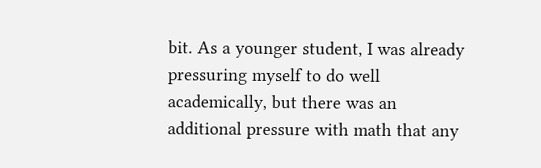bit. As a younger student, I was already pressuring myself to do well academically, but there was an additional pressure with math that any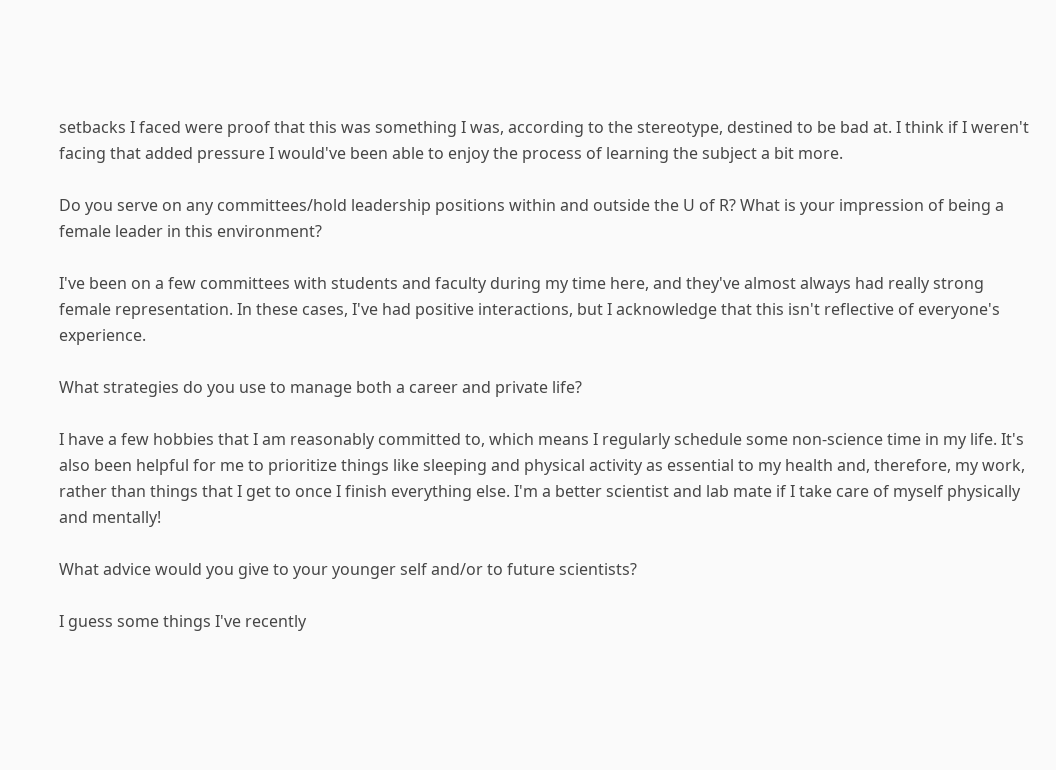setbacks I faced were proof that this was something I was, according to the stereotype, destined to be bad at. I think if I weren't facing that added pressure I would've been able to enjoy the process of learning the subject a bit more.

Do you serve on any committees/hold leadership positions within and outside the U of R? What is your impression of being a female leader in this environment?

I've been on a few committees with students and faculty during my time here, and they've almost always had really strong female representation. In these cases, I've had positive interactions, but I acknowledge that this isn't reflective of everyone's experience.

What strategies do you use to manage both a career and private life?

I have a few hobbies that I am reasonably committed to, which means I regularly schedule some non-science time in my life. It's also been helpful for me to prioritize things like sleeping and physical activity as essential to my health and, therefore, my work, rather than things that I get to once I finish everything else. I'm a better scientist and lab mate if I take care of myself physically and mentally!

What advice would you give to your younger self and/or to future scientists?

I guess some things I've recently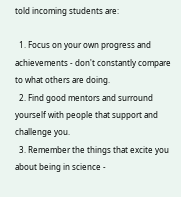told incoming students are:

  1. Focus on your own progress and achievements - don't constantly compare to what others are doing.
  2. Find good mentors and surround yourself with people that support and challenge you.
  3. Remember the things that excite you about being in science -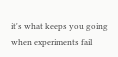it's what keeps you going when experiments fail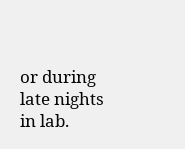or during late nights in lab.